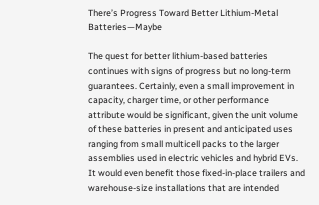There’s Progress Toward Better Lithium-Metal Batteries—Maybe

The quest for better lithium-based batteries continues with signs of progress but no long-term guarantees. Certainly, even a small improvement in capacity, charger time, or other performance attribute would be significant, given the unit volume of these batteries in present and anticipated uses ranging from small multicell packs to the larger assemblies used in electric vehicles and hybrid EVs. It would even benefit those fixed-in-place trailers and warehouse-size installations that are intended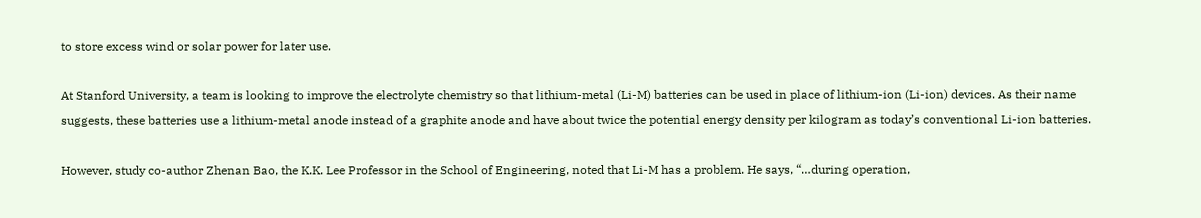to store excess wind or solar power for later use.

At Stanford University, a team is looking to improve the electrolyte chemistry so that lithium-metal (Li-M) batteries can be used in place of lithium-ion (Li-ion) devices. As their name suggests, these batteries use a lithium-metal anode instead of a graphite anode and have about twice the potential energy density per kilogram as today’s conventional Li-ion batteries.

However, study co-author Zhenan Bao, the K.K. Lee Professor in the School of Engineering, noted that Li-M has a problem. He says, “…during operation,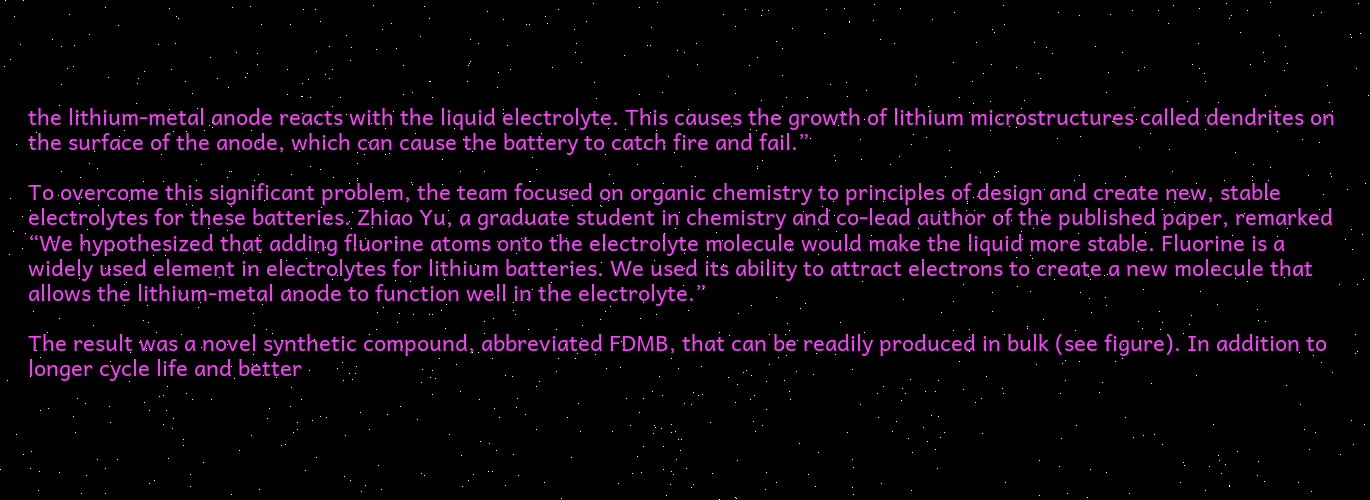the lithium-metal anode reacts with the liquid electrolyte. This causes the growth of lithium microstructures called dendrites on the surface of the anode, which can cause the battery to catch fire and fail.”

To overcome this significant problem, the team focused on organic chemistry to principles of design and create new, stable electrolytes for these batteries. Zhiao Yu, a graduate student in chemistry and co-lead author of the published paper, remarked “We hypothesized that adding fluorine atoms onto the electrolyte molecule would make the liquid more stable. Fluorine is a widely used element in electrolytes for lithium batteries. We used its ability to attract electrons to create a new molecule that allows the lithium-metal anode to function well in the electrolyte.”

The result was a novel synthetic compound, abbreviated FDMB, that can be readily produced in bulk (see figure). In addition to longer cycle life and better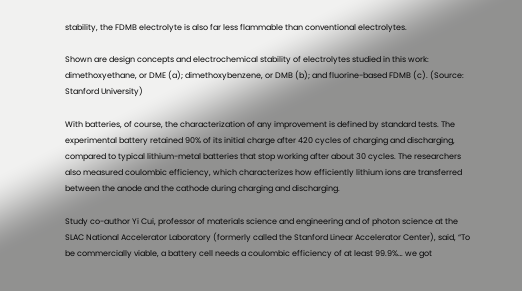stability, the FDMB electrolyte is also far less flammable than conventional electrolytes.

Shown are design concepts and electrochemical stability of electrolytes studied in this work: dimethoxyethane, or DME (a); dimethoxybenzene, or DMB (b); and fluorine-based FDMB (c). (Source: Stanford University)

With batteries, of course, the characterization of any improvement is defined by standard tests. The experimental battery retained 90% of its initial charge after 420 cycles of charging and discharging, compared to typical lithium-metal batteries that stop working after about 30 cycles. The researchers also measured coulombic efficiency, which characterizes how efficiently lithium ions are transferred between the anode and the cathode during charging and discharging.

Study co-author Yi Cui, professor of materials science and engineering and of photon science at the SLAC National Accelerator Laboratory (formerly called the Stanford Linear Accelerator Center), said, “To be commercially viable, a battery cell needs a coulombic efficiency of at least 99.9%… we got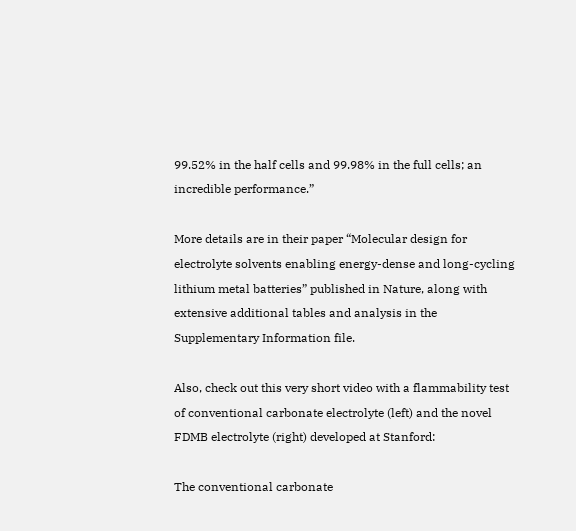99.52% in the half cells and 99.98% in the full cells; an incredible performance.”

More details are in their paper “Molecular design for electrolyte solvents enabling energy-dense and long-cycling lithium metal batteries” published in Nature, along with extensive additional tables and analysis in the Supplementary Information file.

Also, check out this very short video with a flammability test of conventional carbonate electrolyte (left) and the novel FDMB electrolyte (right) developed at Stanford:

The conventional carbonate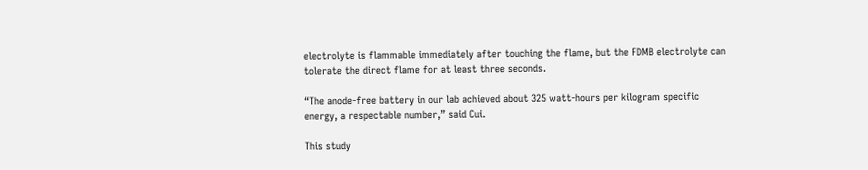electrolyte is flammable immediately after touching the flame, but the FDMB electrolyte can tolerate the direct flame for at least three seconds.

“The anode-free battery in our lab achieved about 325 watt-hours per kilogram specific energy, a respectable number,” said Cui.

This study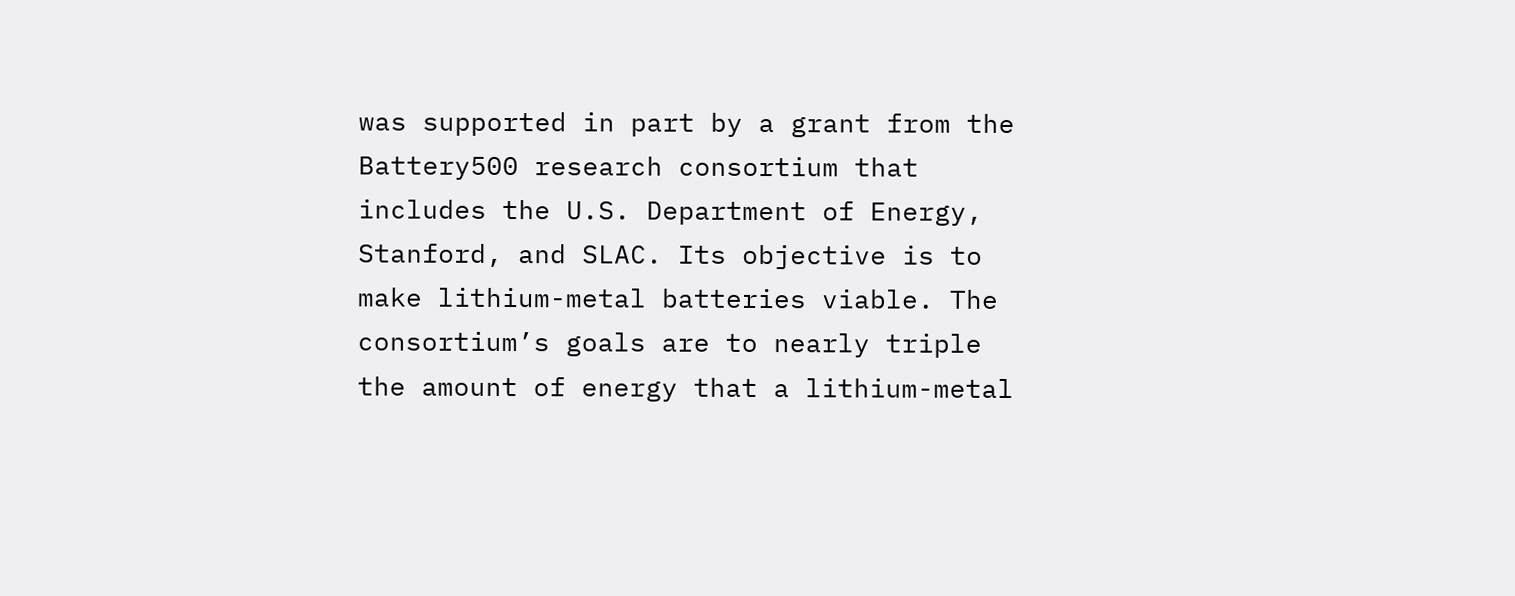was supported in part by a grant from the Battery500 research consortium that includes the U.S. Department of Energy, Stanford, and SLAC. Its objective is to make lithium-metal batteries viable. The consortium’s goals are to nearly triple the amount of energy that a lithium-metal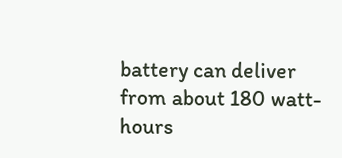battery can deliver from about 180 watt-hours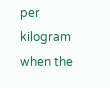per kilogram when the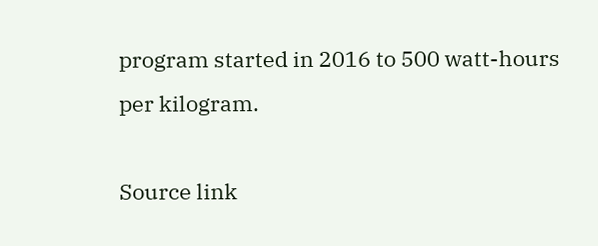program started in 2016 to 500 watt-hours per kilogram.

Source link